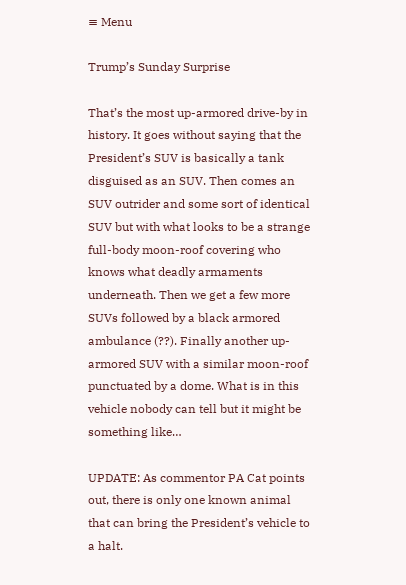≡ Menu

Trump’s Sunday Surprise

That’s the most up-armored drive-by in history. It goes without saying that the President’s SUV is basically a tank disguised as an SUV. Then comes an SUV outrider and some sort of identical SUV but with what looks to be a strange full-body moon-roof covering who knows what deadly armaments underneath. Then we get a few more SUVs followed by a black armored ambulance (??). Finally another up-armored SUV with a similar moon-roof punctuated by a dome. What is in this vehicle nobody can tell but it might be something like…

UPDATE: As commentor PA Cat points out, there is only one known animal that can bring the President’s vehicle to a halt.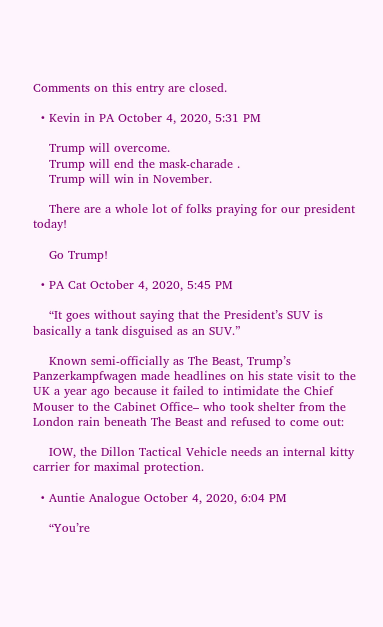Comments on this entry are closed.

  • Kevin in PA October 4, 2020, 5:31 PM

    Trump will overcome.
    Trump will end the mask-charade .
    Trump will win in November.

    There are a whole lot of folks praying for our president today!

    Go Trump!

  • PA Cat October 4, 2020, 5:45 PM

    “It goes without saying that the President’s SUV is basically a tank disguised as an SUV.”

    Known semi-officially as The Beast, Trump’s Panzerkampfwagen made headlines on his state visit to the UK a year ago because it failed to intimidate the Chief Mouser to the Cabinet Office– who took shelter from the London rain beneath The Beast and refused to come out:

    IOW, the Dillon Tactical Vehicle needs an internal kitty carrier for maximal protection.

  • Auntie Analogue October 4, 2020, 6:04 PM

    “You’re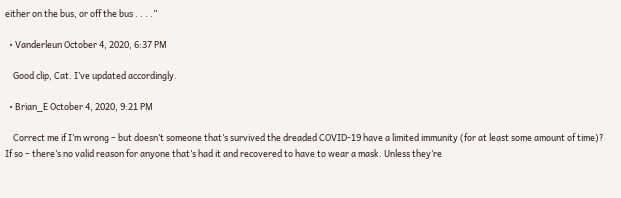either on the bus, or off the bus . . . .”

  • Vanderleun October 4, 2020, 6:37 PM

    Good clip, Cat. I’ve updated accordingly.

  • Brian_E October 4, 2020, 9:21 PM

    Correct me if I’m wrong – but doesn’t someone that’s survived the dreaded COVID-19 have a limited immunity (for at least some amount of time)? If so – there’s no valid reason for anyone that’s had it and recovered to have to wear a mask. Unless they’re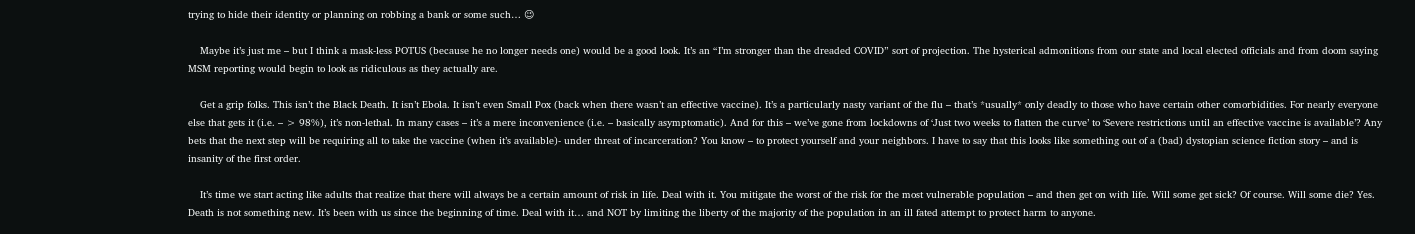trying to hide their identity or planning on robbing a bank or some such… 😉

    Maybe it’s just me – but I think a mask-less POTUS (because he no longer needs one) would be a good look. It’s an “I’m stronger than the dreaded COVID” sort of projection. The hysterical admonitions from our state and local elected officials and from doom saying MSM reporting would begin to look as ridiculous as they actually are.

    Get a grip folks. This isn’t the Black Death. It isn’t Ebola. It isn’t even Small Pox (back when there wasn’t an effective vaccine). It’s a particularly nasty variant of the flu – that’s *usually* only deadly to those who have certain other comorbidities. For nearly everyone else that gets it (i.e. – > 98%), it’s non-lethal. In many cases – it’s a mere inconvenience (i.e. – basically asymptomatic). And for this – we’ve gone from lockdowns of ‘Just two weeks to flatten the curve’ to ‘Severe restrictions until an effective vaccine is available’? Any bets that the next step will be requiring all to take the vaccine (when it’s available)- under threat of incarceration? You know – to protect yourself and your neighbors. I have to say that this looks like something out of a (bad) dystopian science fiction story – and is insanity of the first order.

    It’s time we start acting like adults that realize that there will always be a certain amount of risk in life. Deal with it. You mitigate the worst of the risk for the most vulnerable population – and then get on with life. Will some get sick? Of course. Will some die? Yes. Death is not something new. It’s been with us since the beginning of time. Deal with it… and NOT by limiting the liberty of the majority of the population in an ill fated attempt to protect harm to anyone.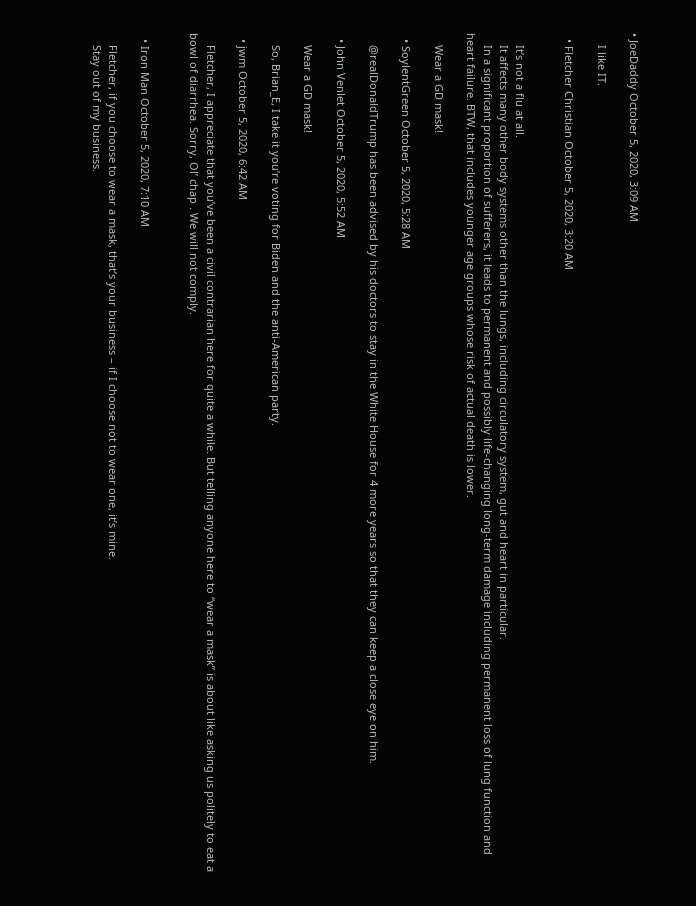• JoeDaddy October 5, 2020, 3:09 AM

    I like IT.

  • Fletcher Christian October 5, 2020, 3:20 AM


    It’s not a flu at all.
    It affects many other body systems other than the lungs, including circulatory system, gut and heart in particular.
    In a significant proportion of sufferers, it leads to permanent and possibly life-changing long-term damage including permanent loss of lung function and heart failure. BTW, that includes younger age groups whose risk of actual death is lower.

    Wear a GD mask!

  • SoylentGreen October 5, 2020, 5:28 AM

    @realDonaldTrump has been advised by his doctors to stay in the White House for 4 more years so that they can keep a close eye on him.

  • John Venlet October 5, 2020, 5:52 AM

    Wear a GD mask!

    So, Brian_E, I take it you’re voting for Biden and the anti-American party.

  • jwm October 5, 2020, 6:42 AM

    Fletcher, I appreciate that you’ve been a civil contrarian here for quite a while. But telling anyone here to “wear a mask” is about like asking us politely to eat a bowl of diarrhea. Sorry, Ol’ chap . We will not comply.


  • Iron Man October 5, 2020, 7:10 AM

    Fletcher, if you choose to wear a mask, that’s your business – if I choose not to wear one, it’s mine.
    Stay out of my business.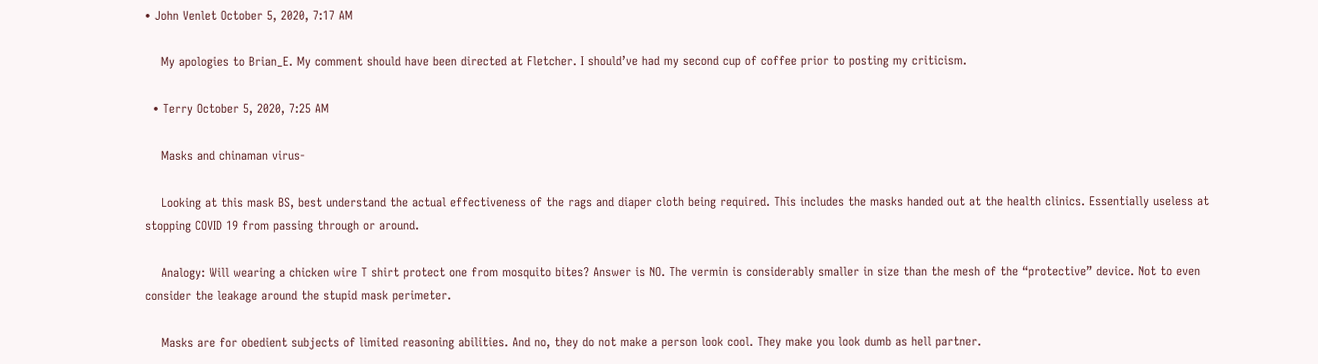• John Venlet October 5, 2020, 7:17 AM

    My apologies to Brian_E. My comment should have been directed at Fletcher. I should’ve had my second cup of coffee prior to posting my criticism.

  • Terry October 5, 2020, 7:25 AM

    Masks and chinaman virus-

    Looking at this mask BS, best understand the actual effectiveness of the rags and diaper cloth being required. This includes the masks handed out at the health clinics. Essentially useless at stopping COVID 19 from passing through or around.

    Analogy: Will wearing a chicken wire T shirt protect one from mosquito bites? Answer is NO. The vermin is considerably smaller in size than the mesh of the “protective” device. Not to even consider the leakage around the stupid mask perimeter.

    Masks are for obedient subjects of limited reasoning abilities. And no, they do not make a person look cool. They make you look dumb as hell partner.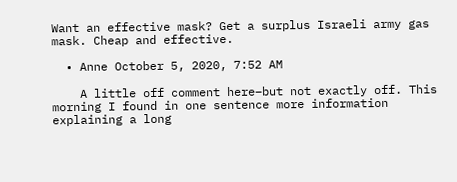Want an effective mask? Get a surplus Israeli army gas mask. Cheap and effective.

  • Anne October 5, 2020, 7:52 AM

    A little off comment here–but not exactly off. This morning I found in one sentence more information explaining a long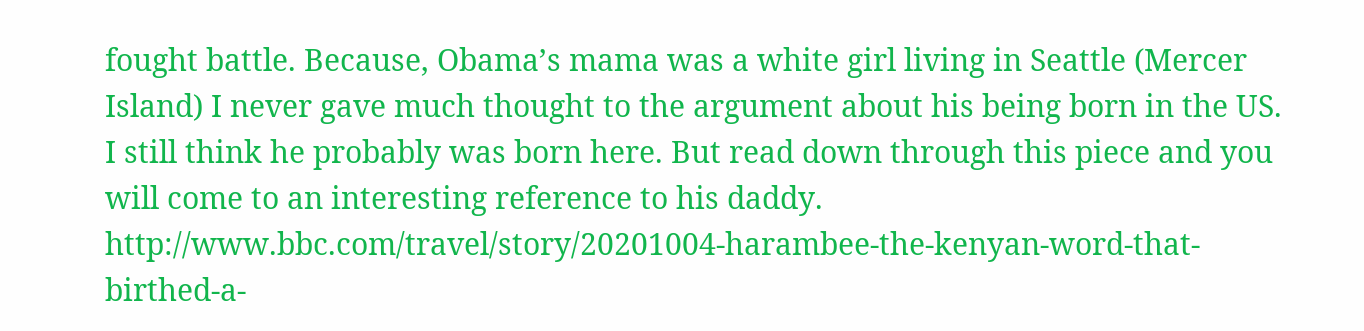fought battle. Because, Obama’s mama was a white girl living in Seattle (Mercer Island) I never gave much thought to the argument about his being born in the US. I still think he probably was born here. But read down through this piece and you will come to an interesting reference to his daddy. http://www.bbc.com/travel/story/20201004-harambee-the-kenyan-word-that-birthed-a-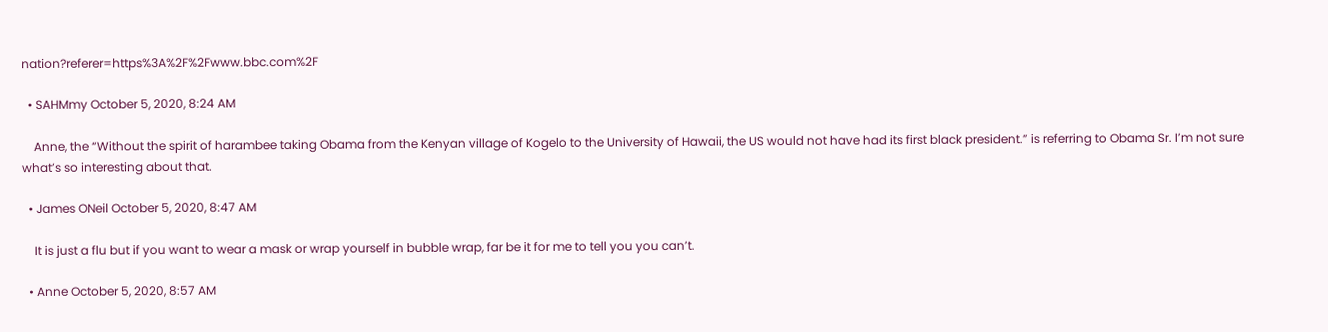nation?referer=https%3A%2F%2Fwww.bbc.com%2F

  • SAHMmy October 5, 2020, 8:24 AM

    Anne, the “Without the spirit of harambee taking Obama from the Kenyan village of Kogelo to the University of Hawaii, the US would not have had its first black president.” is referring to Obama Sr. I’m not sure what’s so interesting about that.

  • James ONeil October 5, 2020, 8:47 AM

    It is just a flu but if you want to wear a mask or wrap yourself in bubble wrap, far be it for me to tell you you can’t.

  • Anne October 5, 2020, 8:57 AM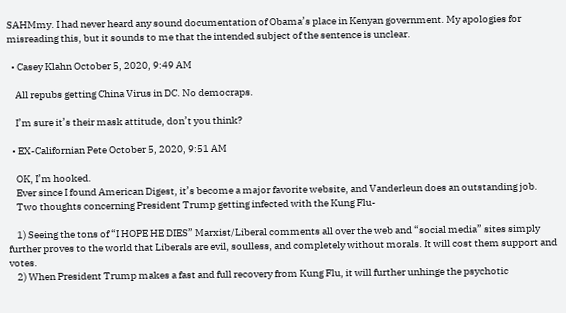SAHMmy. I had never heard any sound documentation of Obama’s place in Kenyan government. My apologies for misreading this, but it sounds to me that the intended subject of the sentence is unclear.

  • Casey Klahn October 5, 2020, 9:49 AM

    All repubs getting China Virus in DC. No democraps.

    I’m sure it’s their mask attitude, don’t you think?

  • EX-Californian Pete October 5, 2020, 9:51 AM

    OK, I’m hooked.
    Ever since I found American Digest, it’s become a major favorite website, and Vanderleun does an outstanding job.
    Two thoughts concerning President Trump getting infected with the Kung Flu-

    1) Seeing the tons of “I HOPE HE DIES” Marxist/Liberal comments all over the web and “social media” sites simply further proves to the world that Liberals are evil, soulless, and completely without morals. It will cost them support and votes.
    2) When President Trump makes a fast and full recovery from Kung Flu, it will further unhinge the psychotic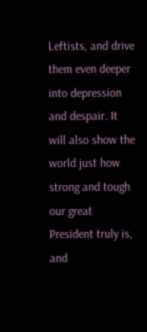Leftists, and drive them even deeper into depression and despair. It will also show the world just how strong and tough our great President truly is, and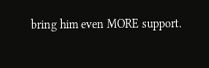bring him even MORE support.